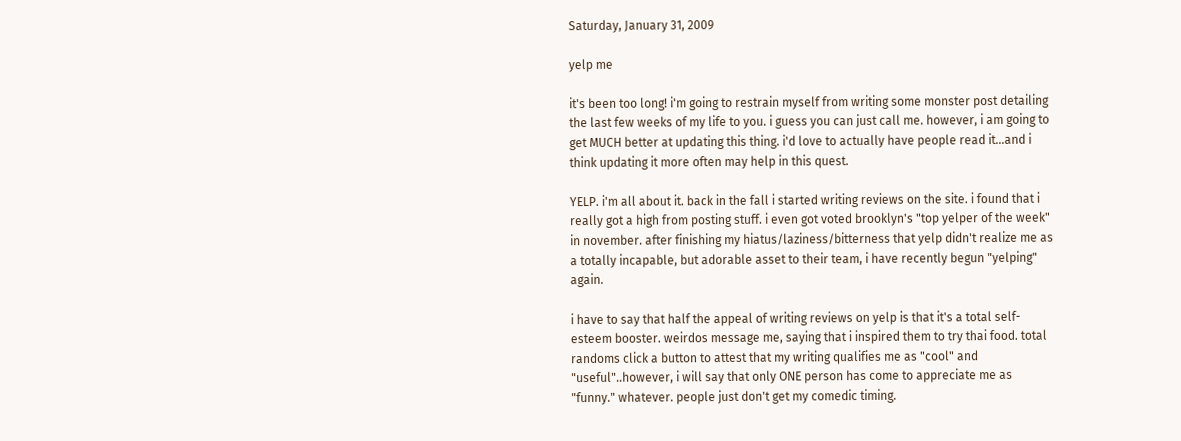Saturday, January 31, 2009

yelp me

it's been too long! i'm going to restrain myself from writing some monster post detailing the last few weeks of my life to you. i guess you can just call me. however, i am going to get MUCH better at updating this thing. i'd love to actually have people read it...and i think updating it more often may help in this quest.

YELP. i'm all about it. back in the fall i started writing reviews on the site. i found that i really got a high from posting stuff. i even got voted brooklyn's "top yelper of the week" in november. after finishing my hiatus/laziness/bitterness that yelp didn't realize me as a totally incapable, but adorable asset to their team, i have recently begun "yelping" again.

i have to say that half the appeal of writing reviews on yelp is that it's a total self-esteem booster. weirdos message me, saying that i inspired them to try thai food. total randoms click a button to attest that my writing qualifies me as "cool" and "useful"..however, i will say that only ONE person has come to appreciate me as "funny." whatever. people just don't get my comedic timing.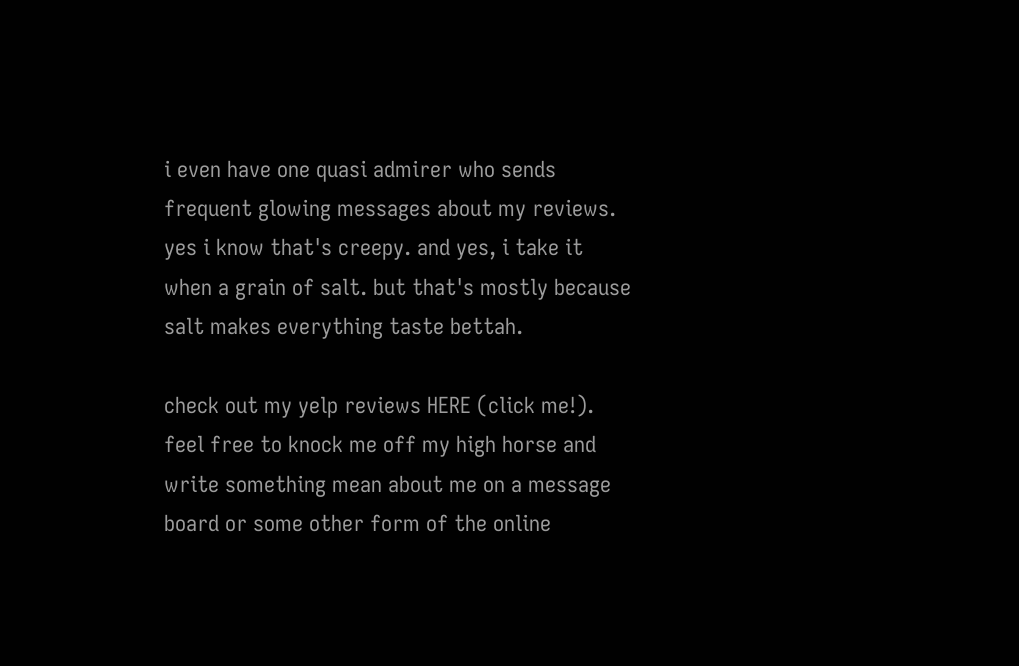i even have one quasi admirer who sends frequent glowing messages about my reviews. yes i know that's creepy. and yes, i take it when a grain of salt. but that's mostly because salt makes everything taste bettah.

check out my yelp reviews HERE (click me!). feel free to knock me off my high horse and write something mean about me on a message board or some other form of the online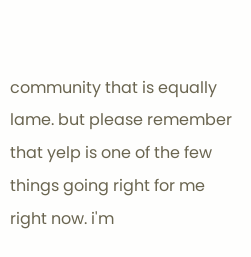community that is equally lame. but please remember that yelp is one of the few things going right for me right now. i'm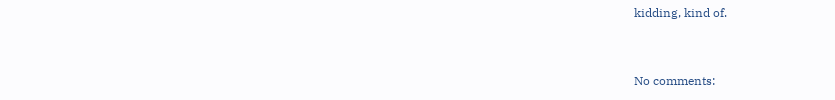kidding, kind of.


No comments: